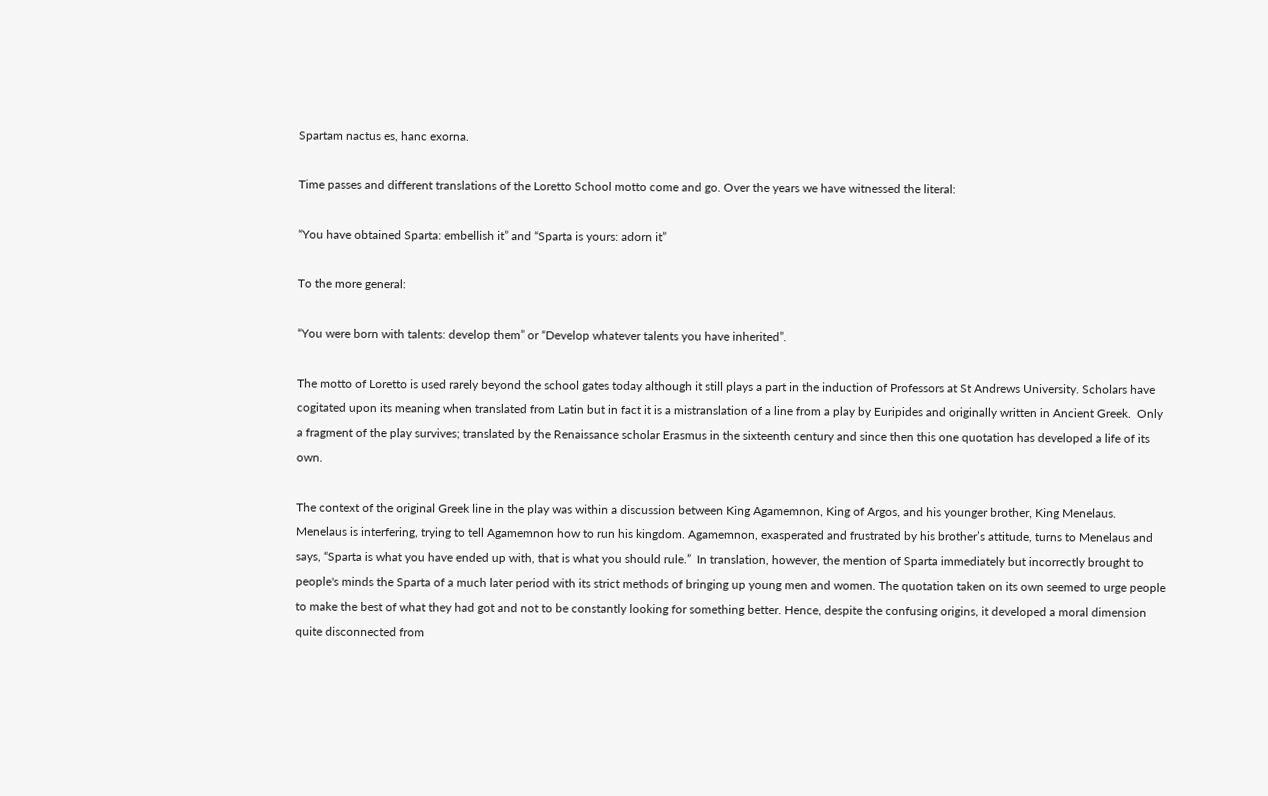Spartam nactus es, hanc exorna.

Time passes and different translations of the Loretto School motto come and go. Over the years we have witnessed the literal:

“You have obtained Sparta: embellish it” and “Sparta is yours: adorn it”

To the more general:

“You were born with talents: develop them” or “Develop whatever talents you have inherited”.

The motto of Loretto is used rarely beyond the school gates today although it still plays a part in the induction of Professors at St Andrews University. Scholars have cogitated upon its meaning when translated from Latin but in fact it is a mistranslation of a line from a play by Euripides and originally written in Ancient Greek.  Only a fragment of the play survives; translated by the Renaissance scholar Erasmus in the sixteenth century and since then this one quotation has developed a life of its own.

The context of the original Greek line in the play was within a discussion between King Agamemnon, King of Argos, and his younger brother, King Menelaus. Menelaus is interfering, trying to tell Agamemnon how to run his kingdom. Agamemnon, exasperated and frustrated by his brother’s attitude, turns to Menelaus and says, “Sparta is what you have ended up with, that is what you should rule.”  In translation, however, the mention of Sparta immediately but incorrectly brought to people's minds the Sparta of a much later period with its strict methods of bringing up young men and women. The quotation taken on its own seemed to urge people to make the best of what they had got and not to be constantly looking for something better. Hence, despite the confusing origins, it developed a moral dimension quite disconnected from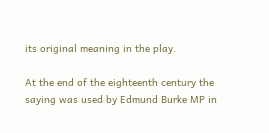its original meaning in the play.

At the end of the eighteenth century the saying was used by Edmund Burke MP in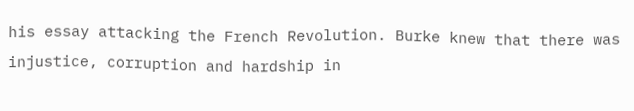his essay attacking the French Revolution. Burke knew that there was injustice, corruption and hardship in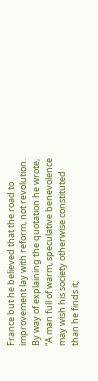France but he believed that the road to improvement lay with reform, not revolution.  By way of explaining the quotation he wrote, “A man full of warm, speculative benevolence may wish his society otherwise constituted than he finds it;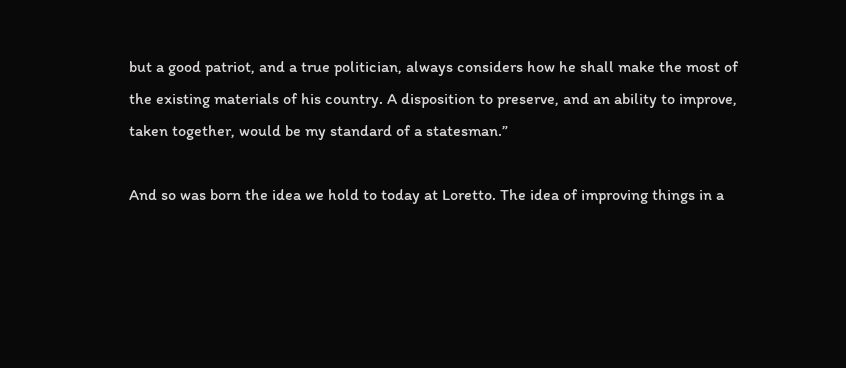but a good patriot, and a true politician, always considers how he shall make the most of the existing materials of his country. A disposition to preserve, and an ability to improve, taken together, would be my standard of a statesman.”

And so was born the idea we hold to today at Loretto. The idea of improving things in a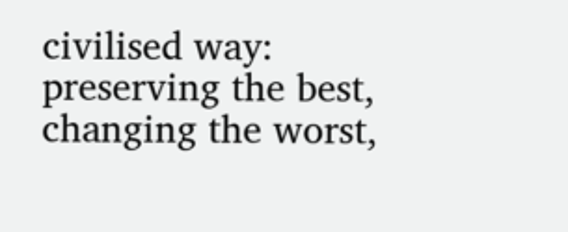civilised way: preserving the best, changing the worst,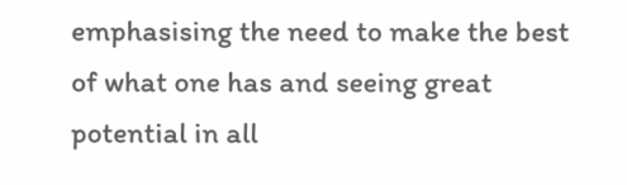emphasising the need to make the best of what one has and seeing great potential in all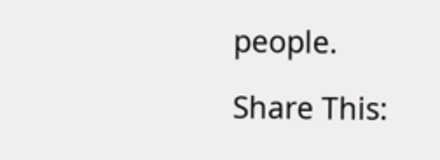people.

Share This: